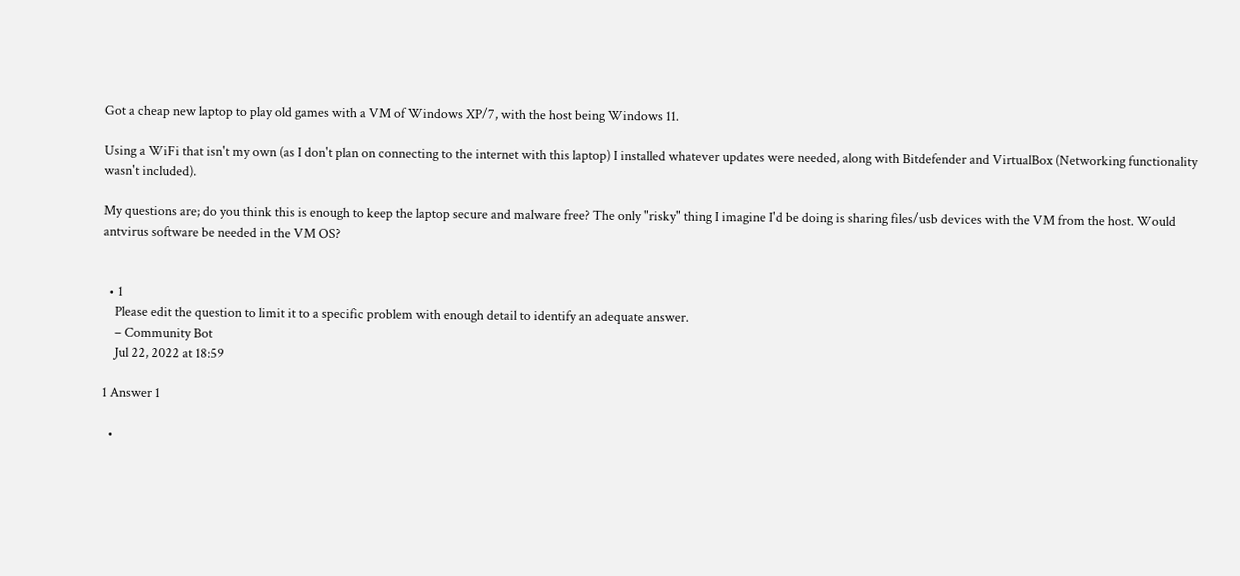Got a cheap new laptop to play old games with a VM of Windows XP/7, with the host being Windows 11.

Using a WiFi that isn't my own (as I don't plan on connecting to the internet with this laptop) I installed whatever updates were needed, along with Bitdefender and VirtualBox (Networking functionality wasn't included).

My questions are; do you think this is enough to keep the laptop secure and malware free? The only "risky" thing I imagine I'd be doing is sharing files/usb devices with the VM from the host. Would antvirus software be needed in the VM OS?


  • 1
    Please edit the question to limit it to a specific problem with enough detail to identify an adequate answer.
    – Community Bot
    Jul 22, 2022 at 18:59

1 Answer 1

  •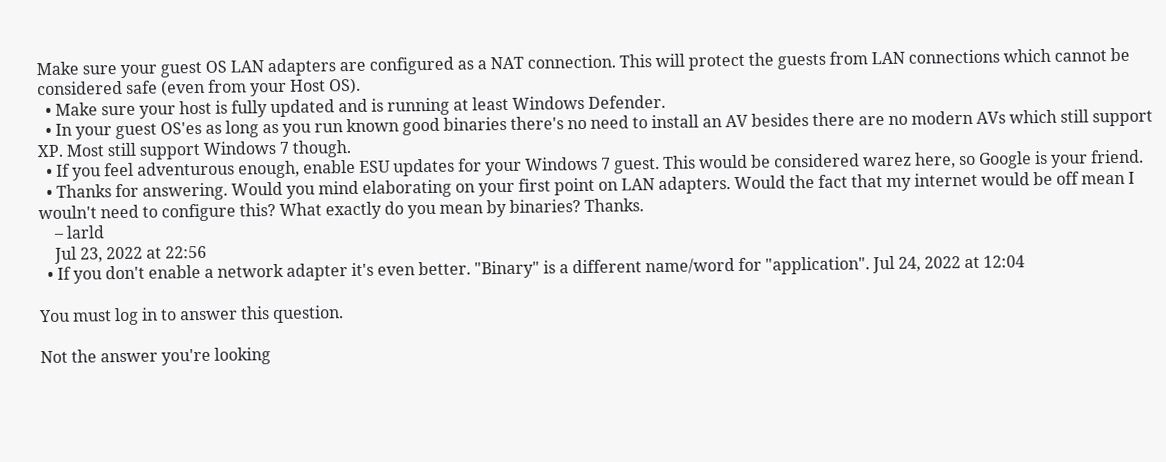Make sure your guest OS LAN adapters are configured as a NAT connection. This will protect the guests from LAN connections which cannot be considered safe (even from your Host OS).
  • Make sure your host is fully updated and is running at least Windows Defender.
  • In your guest OS'es as long as you run known good binaries there's no need to install an AV besides there are no modern AVs which still support XP. Most still support Windows 7 though.
  • If you feel adventurous enough, enable ESU updates for your Windows 7 guest. This would be considered warez here, so Google is your friend.
  • Thanks for answering. Would you mind elaborating on your first point on LAN adapters. Would the fact that my internet would be off mean I wouln't need to configure this? What exactly do you mean by binaries? Thanks.
    – larld
    Jul 23, 2022 at 22:56
  • If you don't enable a network adapter it's even better. "Binary" is a different name/word for "application". Jul 24, 2022 at 12:04

You must log in to answer this question.

Not the answer you're looking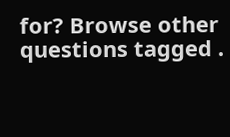for? Browse other questions tagged .